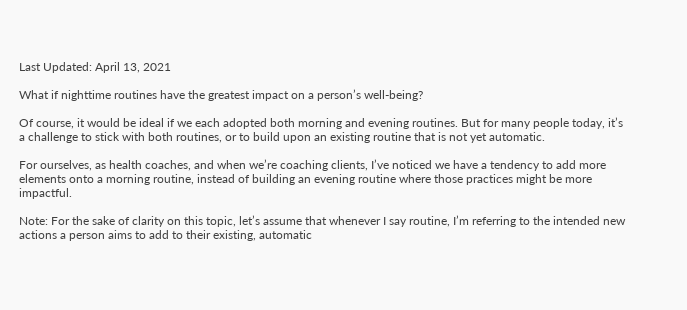Last Updated: April 13, 2021

What if nighttime routines have the greatest impact on a person’s well-being?

Of course, it would be ideal if we each adopted both morning and evening routines. But for many people today, it’s a challenge to stick with both routines, or to build upon an existing routine that is not yet automatic.

For ourselves, as health coaches, and when we’re coaching clients, I’ve noticed we have a tendency to add more elements onto a morning routine, instead of building an evening routine where those practices might be more impactful.

Note: For the sake of clarity on this topic, let’s assume that whenever I say routine, I’m referring to the intended new actions a person aims to add to their existing, automatic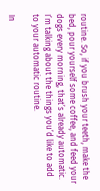routine. So, if you brush your teeth, make the bed, pour yourself some coffee, and feed your dogs every morning, that’s already automatic. I’m talking about the things you’d like to add to your automatic routine.

In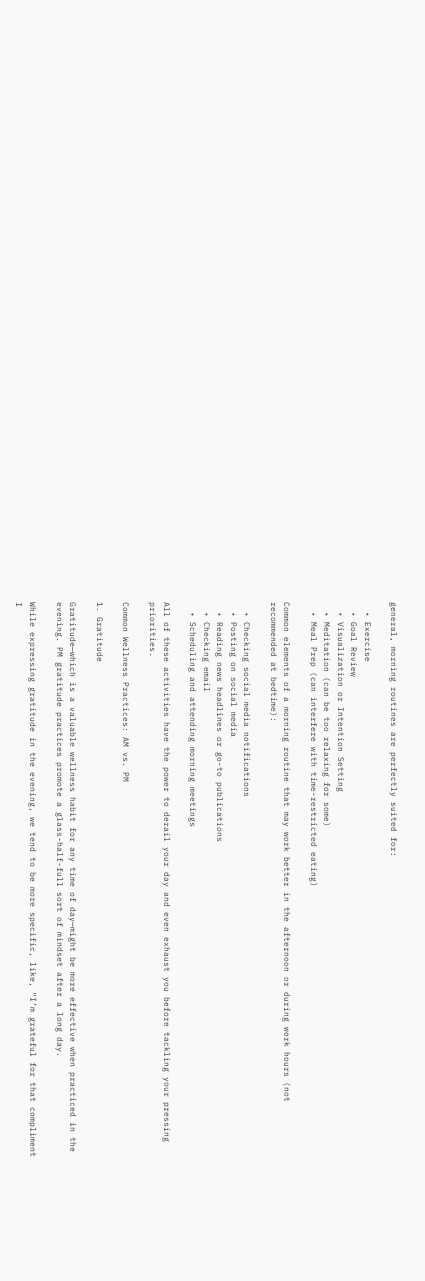general, morning routines are perfectly suited for:

  • Exercise
  • Goal Review
  • Visualization or Intention Setting
  • Meditation (can be too relaxing for some)
  • Meal Prep (can interfere with time-restricted eating)

Common elements of a morning routine that may work better in the afternoon or during work hours (not recommended at bedtime):

  • Checking social media notifications
  • Posting on social media
  • Reading news headlines or go-to publications
  • Checking email
  • Scheduling and attending morning meetings

All of these activities have the power to derail your day and even exhaust you before tackling your pressing priorities.

Common Wellness Practices: AM vs. PM

1. Gratitude

Gratitude—which is a valuable wellness habit for any time of day—might be more effective when practiced in the evening. PM gratitude practices promote a glass-half-full sort of mindset after a long day.

While expressing gratitude in the evening, we tend to be more specific, like, “I’m grateful for that compliment I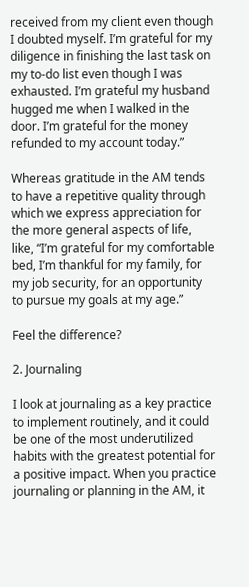received from my client even though I doubted myself. I’m grateful for my diligence in finishing the last task on my to-do list even though I was exhausted. I’m grateful my husband hugged me when I walked in the door. I’m grateful for the money refunded to my account today.”

Whereas gratitude in the AM tends to have a repetitive quality through which we express appreciation for the more general aspects of life, like, “I’m grateful for my comfortable bed, I’m thankful for my family, for my job security, for an opportunity to pursue my goals at my age.”

Feel the difference?

2. Journaling

I look at journaling as a key practice to implement routinely, and it could be one of the most underutilized habits with the greatest potential for a positive impact. When you practice journaling or planning in the AM, it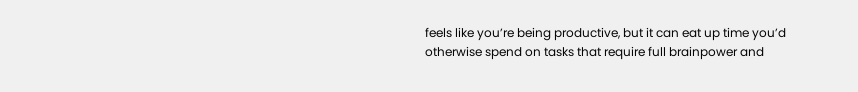feels like you’re being productive, but it can eat up time you’d otherwise spend on tasks that require full brainpower and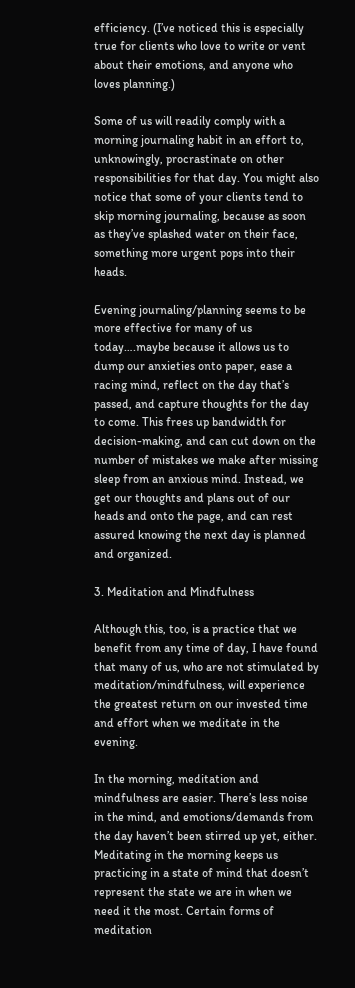efficiency. (I’ve noticed this is especially true for clients who love to write or vent about their emotions, and anyone who loves planning.)

Some of us will readily comply with a morning journaling habit in an effort to, unknowingly, procrastinate on other responsibilities for that day. You might also notice that some of your clients tend to skip morning journaling, because as soon as they’ve splashed water on their face, something more urgent pops into their heads.

Evening journaling/planning seems to be more effective for many of us today….maybe because it allows us to dump our anxieties onto paper, ease a racing mind, reflect on the day that’s passed, and capture thoughts for the day to come. This frees up bandwidth for decision-making, and can cut down on the number of mistakes we make after missing sleep from an anxious mind. Instead, we get our thoughts and plans out of our heads and onto the page, and can rest assured knowing the next day is planned and organized.

3. Meditation and Mindfulness

Although this, too, is a practice that we benefit from any time of day, I have found that many of us, who are not stimulated by meditation/mindfulness, will experience the greatest return on our invested time and effort when we meditate in the evening.

In the morning, meditation and mindfulness are easier. There’s less noise in the mind, and emotions/demands from the day haven’t been stirred up yet, either. Meditating in the morning keeps us practicing in a state of mind that doesn’t represent the state we are in when we need it the most. Certain forms of meditation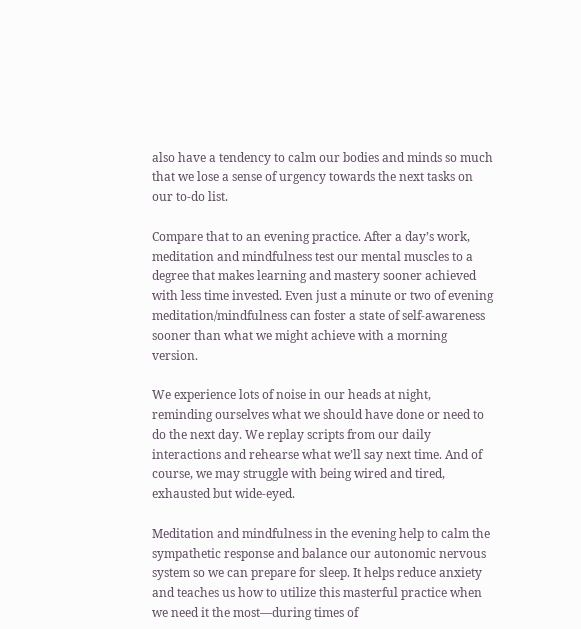also have a tendency to calm our bodies and minds so much that we lose a sense of urgency towards the next tasks on our to-do list.

Compare that to an evening practice. After a day’s work, meditation and mindfulness test our mental muscles to a degree that makes learning and mastery sooner achieved with less time invested. Even just a minute or two of evening meditation/mindfulness can foster a state of self-awareness sooner than what we might achieve with a morning version.

We experience lots of noise in our heads at night, reminding ourselves what we should have done or need to do the next day. We replay scripts from our daily interactions and rehearse what we’ll say next time. And of course, we may struggle with being wired and tired, exhausted but wide-eyed.

Meditation and mindfulness in the evening help to calm the sympathetic response and balance our autonomic nervous system so we can prepare for sleep. It helps reduce anxiety and teaches us how to utilize this masterful practice when we need it the most—during times of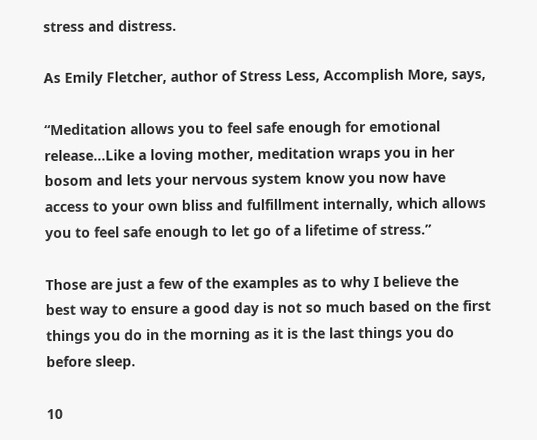stress and distress.

As Emily Fletcher, author of Stress Less, Accomplish More, says,

“Meditation allows you to feel safe enough for emotional release…Like a loving mother, meditation wraps you in her bosom and lets your nervous system know you now have access to your own bliss and fulfillment internally, which allows you to feel safe enough to let go of a lifetime of stress.”

Those are just a few of the examples as to why I believe the best way to ensure a good day is not so much based on the first things you do in the morning as it is the last things you do before sleep.

10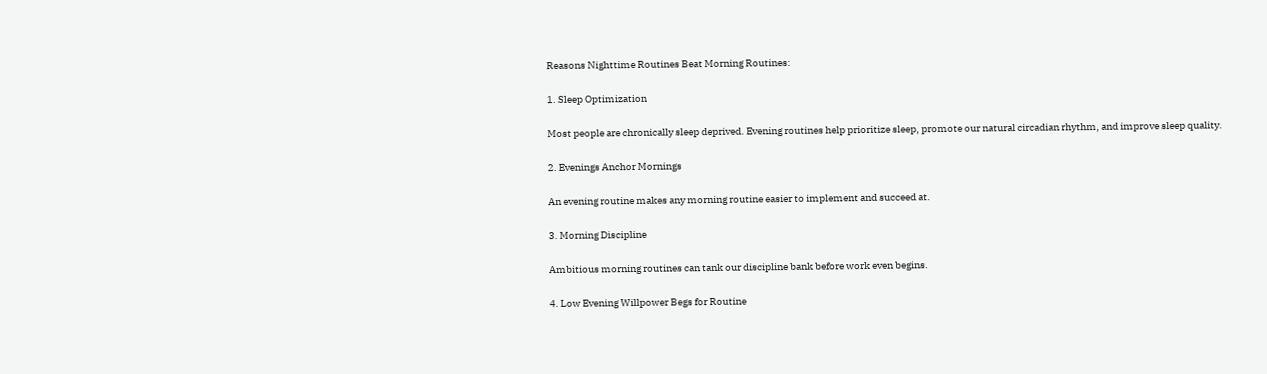Reasons Nighttime Routines Beat Morning Routines:

1. Sleep Optimization

Most people are chronically sleep deprived. Evening routines help prioritize sleep, promote our natural circadian rhythm, and improve sleep quality.

2. Evenings Anchor Mornings

An evening routine makes any morning routine easier to implement and succeed at.

3. Morning Discipline

Ambitious morning routines can tank our discipline bank before work even begins.

4. Low Evening Willpower Begs for Routine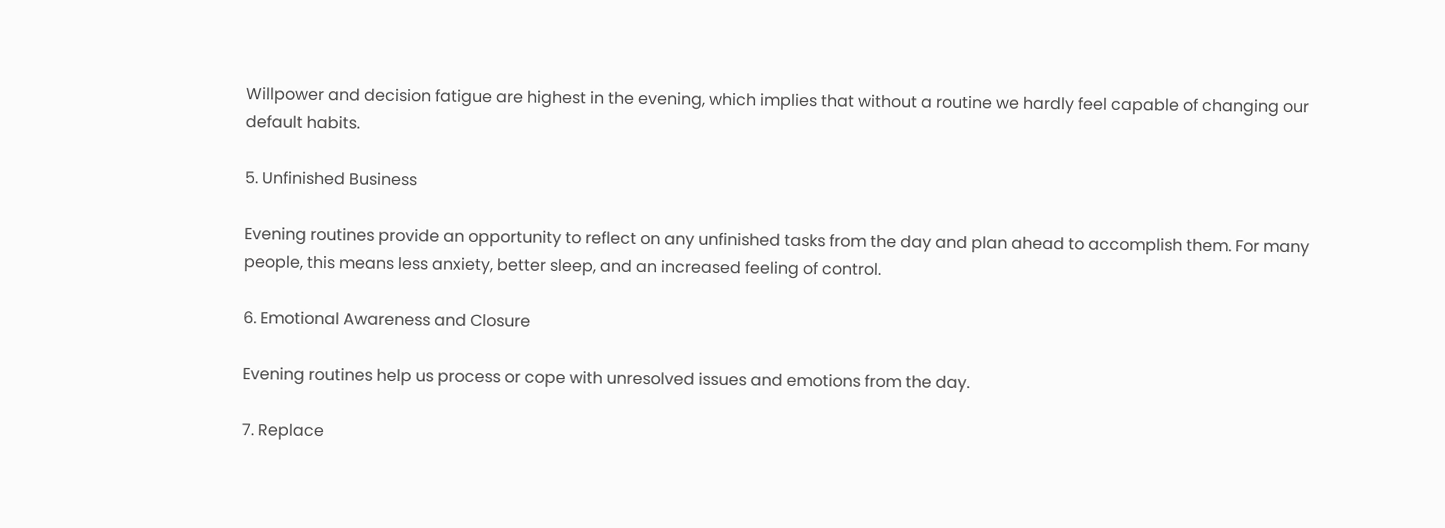Willpower and decision fatigue are highest in the evening, which implies that without a routine we hardly feel capable of changing our default habits.

5. Unfinished Business

Evening routines provide an opportunity to reflect on any unfinished tasks from the day and plan ahead to accomplish them. For many people, this means less anxiety, better sleep, and an increased feeling of control.

6. Emotional Awareness and Closure

Evening routines help us process or cope with unresolved issues and emotions from the day.

7. Replace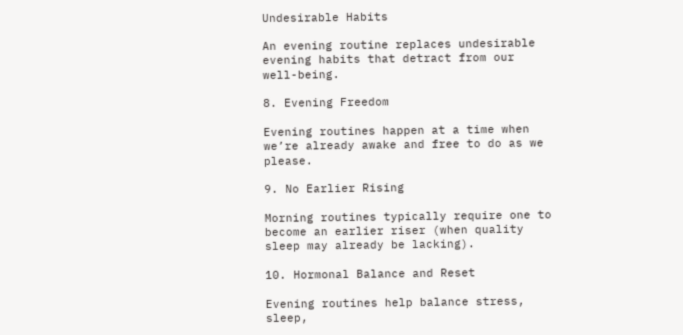Undesirable Habits

An evening routine replaces undesirable evening habits that detract from our well-being.

8. Evening Freedom

Evening routines happen at a time when we’re already awake and free to do as we please.

9. No Earlier Rising

Morning routines typically require one to become an earlier riser (when quality sleep may already be lacking).

10. Hormonal Balance and Reset

Evening routines help balance stress, sleep,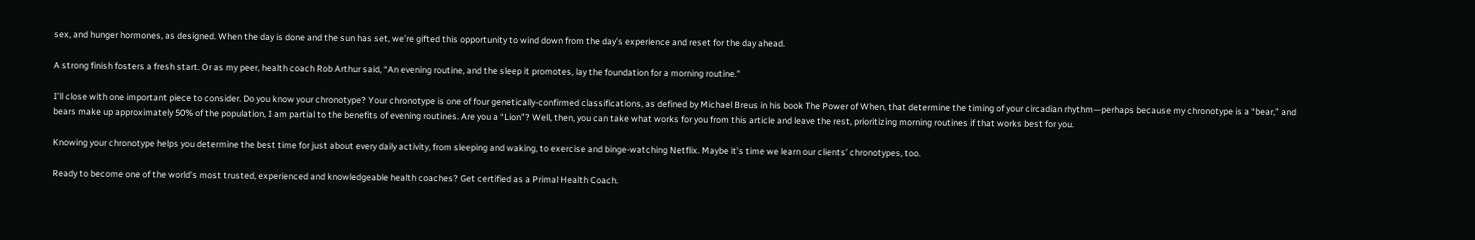sex, and hunger hormones, as designed. When the day is done and the sun has set, we’re gifted this opportunity to wind down from the day’s experience and reset for the day ahead.

A strong finish fosters a fresh start. Or as my peer, health coach Rob Arthur said, “An evening routine, and the sleep it promotes, lay the foundation for a morning routine.”

I’ll close with one important piece to consider. Do you know your chronotype? Your chronotype is one of four genetically-confirmed classifications, as defined by Michael Breus in his book The Power of When, that determine the timing of your circadian rhythm—perhaps because my chronotype is a “bear,” and bears make up approximately 50% of the population, I am partial to the benefits of evening routines. Are you a “Lion”? Well, then, you can take what works for you from this article and leave the rest, prioritizing morning routines if that works best for you.

Knowing your chronotype helps you determine the best time for just about every daily activity, from sleeping and waking, to exercise and binge-watching Netflix. Maybe it’s time we learn our clients’ chronotypes, too.

Ready to become one of the world’s most trusted, experienced and knowledgeable health coaches? Get certified as a Primal Health Coach.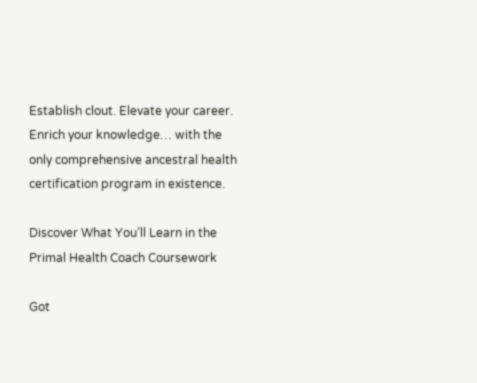Establish clout. Elevate your career. Enrich your knowledge… with the only comprehensive ancestral health certification program in existence.

Discover What You’ll Learn in the Primal Health Coach Coursework

Got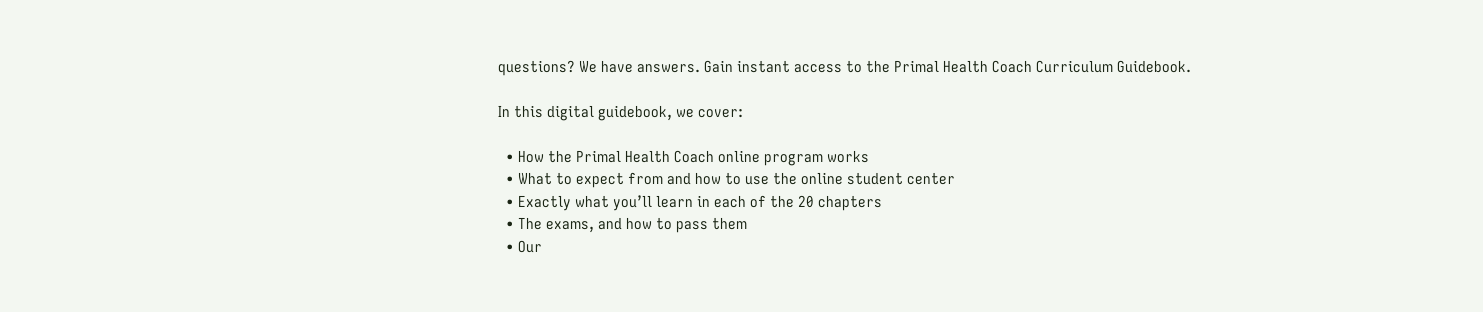questions? We have answers. Gain instant access to the Primal Health Coach Curriculum Guidebook.

In this digital guidebook, we cover:

  • How the Primal Health Coach online program works
  • What to expect from and how to use the online student center
  • Exactly what you’ll learn in each of the 20 chapters
  • The exams, and how to pass them
  • Our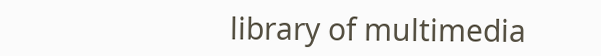library of multimedia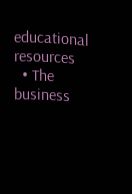educational resources
  • The business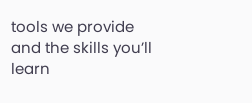tools we provide and the skills you’ll learn